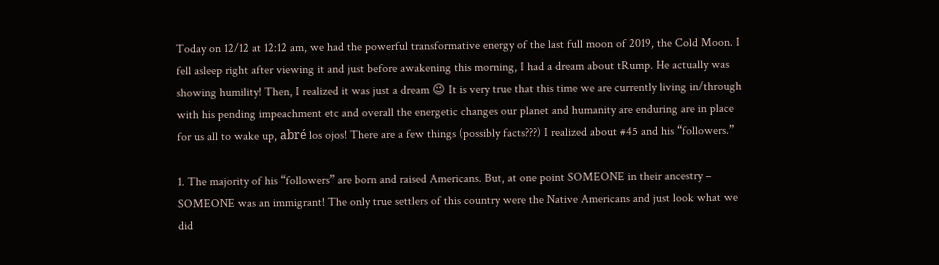Today on 12/12 at 12:12 am, we had the powerful transformative energy of the last full moon of 2019, the Cold Moon. I fell asleep right after viewing it and just before awakening this morning, I had a dream about tRump. He actually was showing humility! Then, I realized it was just a dream 😉 It is very true that this time we are currently living in/through with his pending impeachment etc and overall the energetic changes our planet and humanity are enduring are in place for us all to wake up, abré los ojos! There are a few things (possibly facts???) I realized about #45 and his “followers.”

1. The majority of his “followers” are born and raised Americans. But, at one point SOMEONE in their ancestry – SOMEONE was an immigrant! The only true settlers of this country were the Native Americans and just look what we did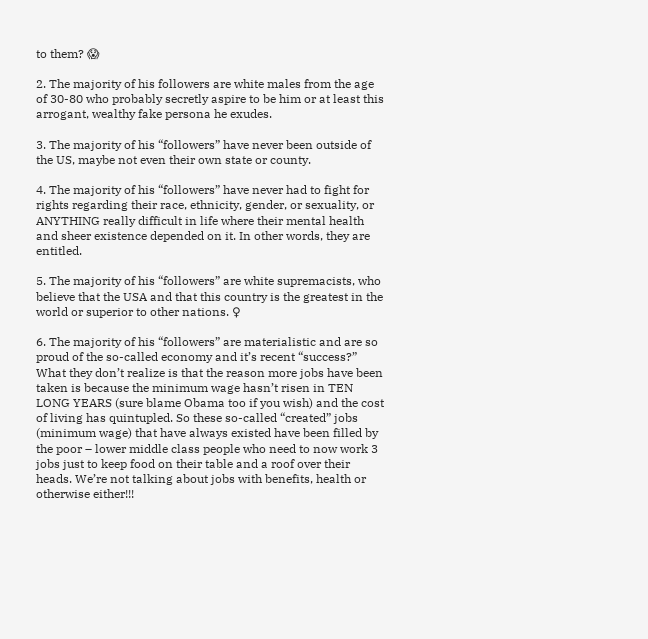to them? 😱

2. The majority of his followers are white males from the age of 30-80 who probably secretly aspire to be him or at least this arrogant, wealthy fake persona he exudes.

3. The majority of his “followers” have never been outside of the US, maybe not even their own state or county.

4. The majority of his “followers” have never had to fight for rights regarding their race, ethnicity, gender, or sexuality, or ANYTHING really difficult in life where their mental health and sheer existence depended on it. In other words, they are entitled.

5. The majority of his “followers” are white supremacists, who believe that the USA and that this country is the greatest in the world or superior to other nations. ♀

6. The majority of his “followers” are materialistic and are so proud of the so-called economy and it’s recent “success?” What they don’t realize is that the reason more jobs have been taken is because the minimum wage hasn’t risen in TEN LONG YEARS (sure blame Obama too if you wish) and the cost of living has quintupled. So these so-called “created” jobs (minimum wage) that have always existed have been filled by the poor – lower middle class people who need to now work 3 jobs just to keep food on their table and a roof over their heads. We’re not talking about jobs with benefits, health or otherwise either!!!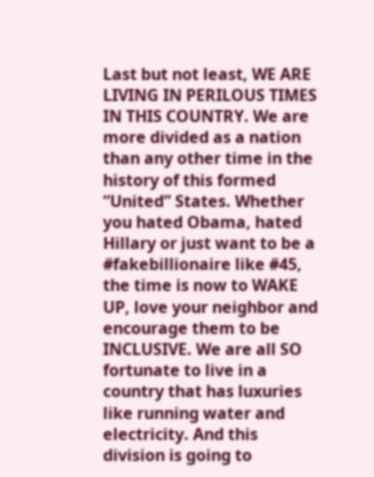Last but not least, WE ARE LIVING IN PERILOUS TIMES IN THIS COUNTRY. We are more divided as a nation than any other time in the history of this formed “United” States. Whether you hated Obama, hated Hillary or just want to be a #fakebillionaire like #45, the time is now to WAKE UP, love your neighbor and encourage them to be INCLUSIVE. We are all SO fortunate to live in a country that has luxuries like running water and electricity. And this division is going to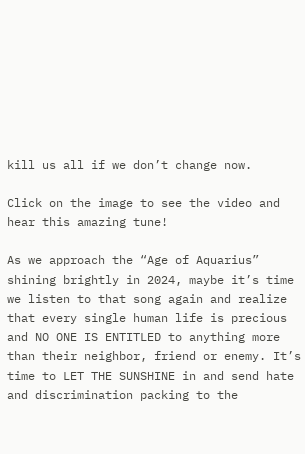kill us all if we don’t change now.

Click on the image to see the video and hear this amazing tune!

As we approach the “Age of Aquarius” shining brightly in 2024, maybe it’s time we listen to that song again and realize that every single human life is precious and NO ONE IS ENTITLED to anything more than their neighbor, friend or enemy. It’s time to LET THE SUNSHINE in and send hate and discrimination packing to the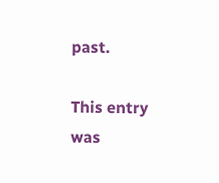past.

This entry was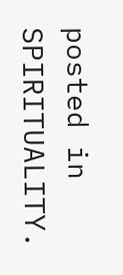posted in SPIRITUALITY.